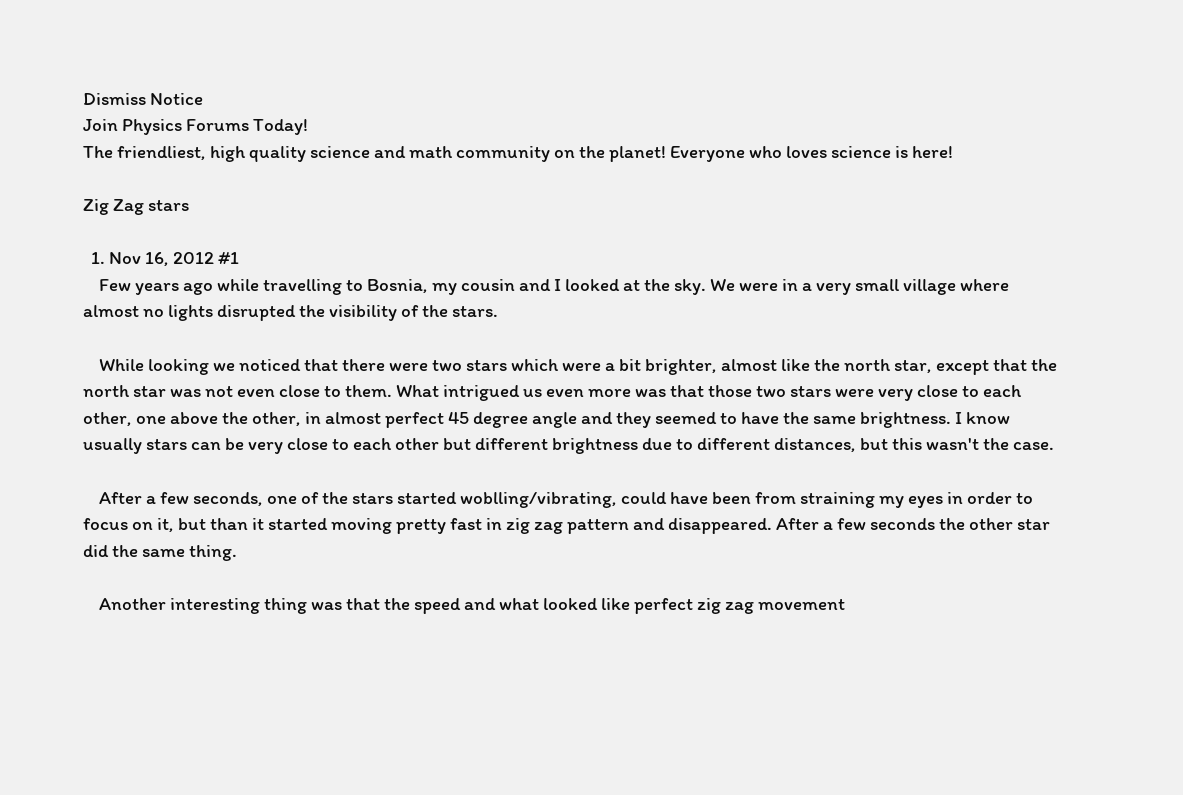Dismiss Notice
Join Physics Forums Today!
The friendliest, high quality science and math community on the planet! Everyone who loves science is here!

Zig Zag stars

  1. Nov 16, 2012 #1
    Few years ago while travelling to Bosnia, my cousin and I looked at the sky. We were in a very small village where almost no lights disrupted the visibility of the stars.

    While looking we noticed that there were two stars which were a bit brighter, almost like the north star, except that the north star was not even close to them. What intrigued us even more was that those two stars were very close to each other, one above the other, in almost perfect 45 degree angle and they seemed to have the same brightness. I know usually stars can be very close to each other but different brightness due to different distances, but this wasn't the case.

    After a few seconds, one of the stars started woblling/vibrating, could have been from straining my eyes in order to focus on it, but than it started moving pretty fast in zig zag pattern and disappeared. After a few seconds the other star did the same thing.

    Another interesting thing was that the speed and what looked like perfect zig zag movement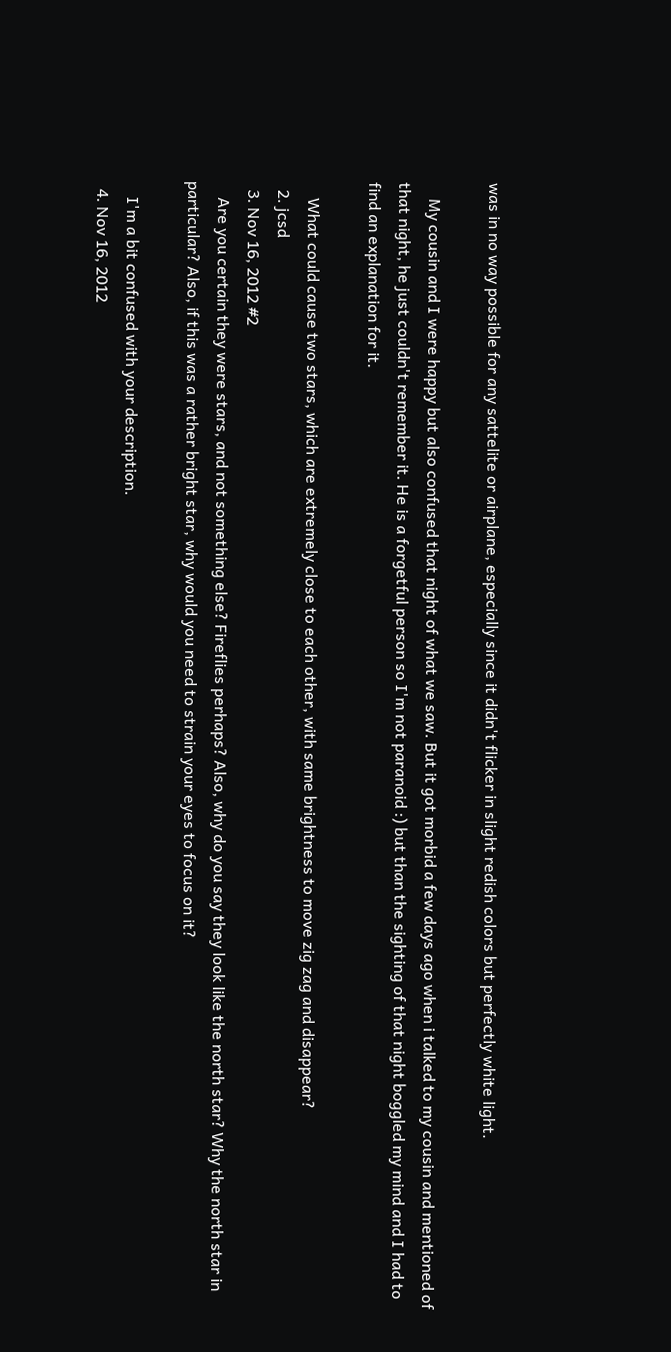was in no way possible for any sattelite or airplane, especially since it didn't flicker in slight redish colors but perfectly white light.

    My cousin and I were happy but also confused that night of what we saw. But it got morbid a few days ago when i talked to my cousin and mentioned of that night, he just couldn't remember it. He is a forgetful person so I'm not paranoid :) but than the sighting of that night boggled my mind and I had to find an explanation for it.

    What could cause two stars, which are extremely close to each other, with same brightness to move zig zag and disappear?
  2. jcsd
  3. Nov 16, 2012 #2
    Are you certain they were stars, and not something else? Fireflies perhaps? Also, why do you say they look like the north star? Why the north star in particular? Also, if this was a rather bright star, why would you need to strain your eyes to focus on it?

    I'm a bit confused with your description.
  4. Nov 16, 2012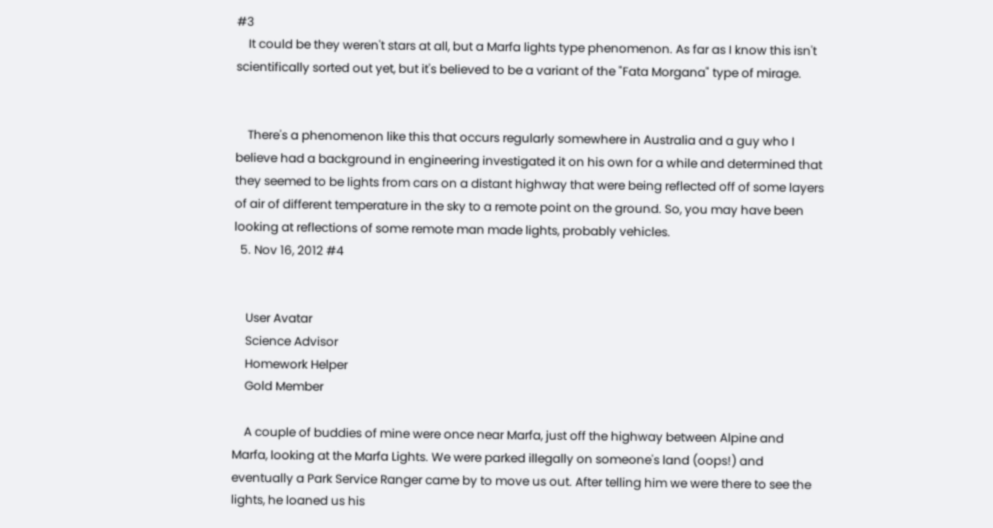#3
    It could be they weren't stars at all, but a Marfa lights type phenomenon. As far as I know this isn't scientifically sorted out yet, but it's believed to be a variant of the "Fata Morgana" type of mirage.


    There's a phenomenon like this that occurs regularly somewhere in Australia and a guy who I believe had a background in engineering investigated it on his own for a while and determined that they seemed to be lights from cars on a distant highway that were being reflected off of some layers of air of different temperature in the sky to a remote point on the ground. So, you may have been looking at reflections of some remote man made lights, probably vehicles.
  5. Nov 16, 2012 #4


    User Avatar
    Science Advisor
    Homework Helper
    Gold Member

    A couple of buddies of mine were once near Marfa, just off the highway between Alpine and Marfa, looking at the Marfa Lights. We were parked illegally on someone's land (oops!) and eventually a Park Service Ranger came by to move us out. After telling him we were there to see the lights, he loaned us his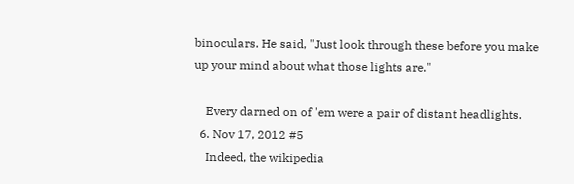binoculars. He said, "Just look through these before you make up your mind about what those lights are."

    Every darned on of 'em were a pair of distant headlights.
  6. Nov 17, 2012 #5
    Indeed, the wikipedia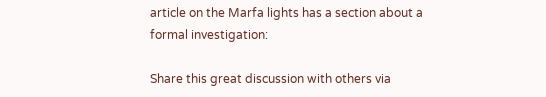article on the Marfa lights has a section about a formal investigation:

Share this great discussion with others via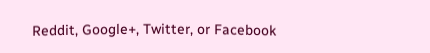Reddit, Google+, Twitter, or Facebook